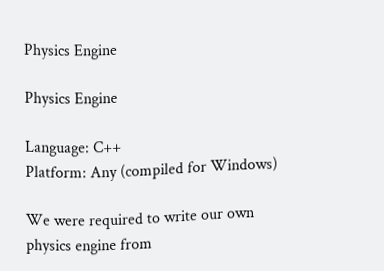Physics Engine

Physics Engine

Language: C++
Platform: Any (compiled for Windows)

We were required to write our own physics engine from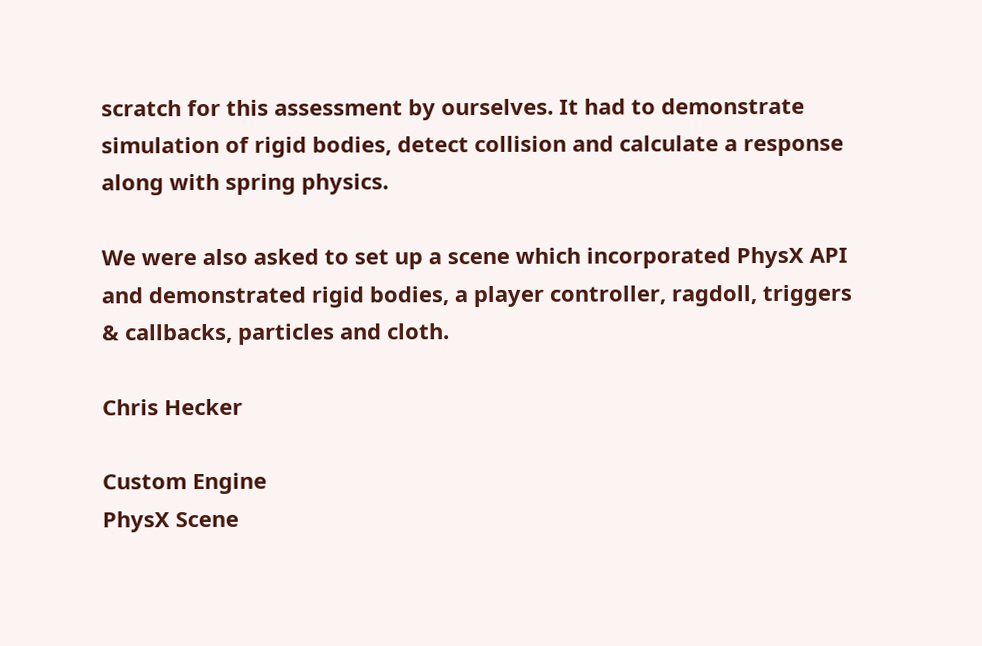scratch for this assessment by ourselves. It had to demonstrate simulation of rigid bodies, detect collision and calculate a response along with spring physics.

We were also asked to set up a scene which incorporated PhysX API and demonstrated rigid bodies, a player controller, ragdoll, triggers & callbacks, particles and cloth.

Chris Hecker

Custom Engine
PhysX Scene